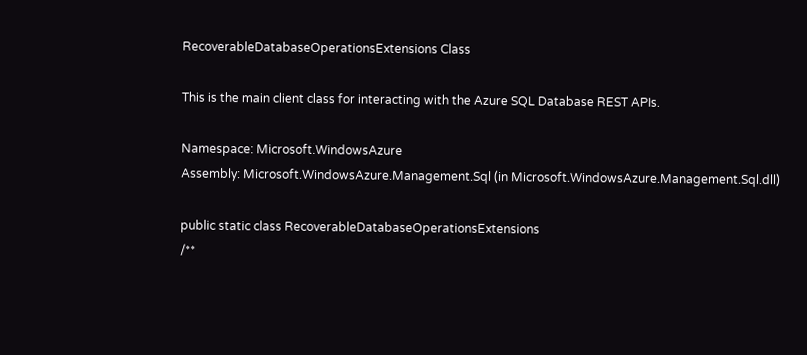RecoverableDatabaseOperationsExtensions Class

This is the main client class for interacting with the Azure SQL Database REST APIs.

Namespace: Microsoft.WindowsAzure
Assembly: Microsoft.WindowsAzure.Management.Sql (in Microsoft.WindowsAzure.Management.Sql.dll)

public static class RecoverableDatabaseOperationsExtensions
/**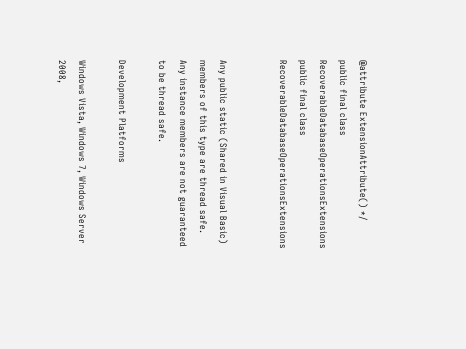@attribute ExtensionAttribute() */
public final class RecoverableDatabaseOperationsExtensions
public final class RecoverableDatabaseOperationsExtensions


Any public static (Shared in Visual Basic) members of this type are thread safe. Any instance members are not guaranteed to be thread safe.

Development Platforms

Windows Vista, Windows 7, Windows Server 2008,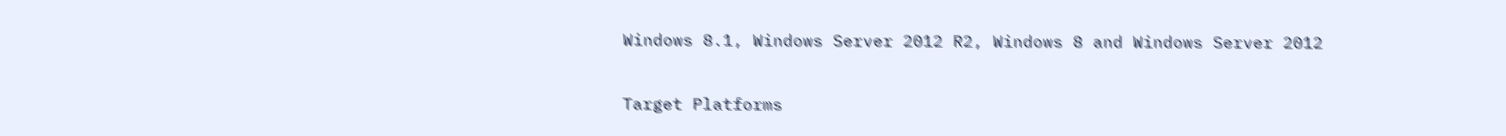Windows 8.1, Windows Server 2012 R2, Windows 8 and Windows Server 2012

Target Platforms